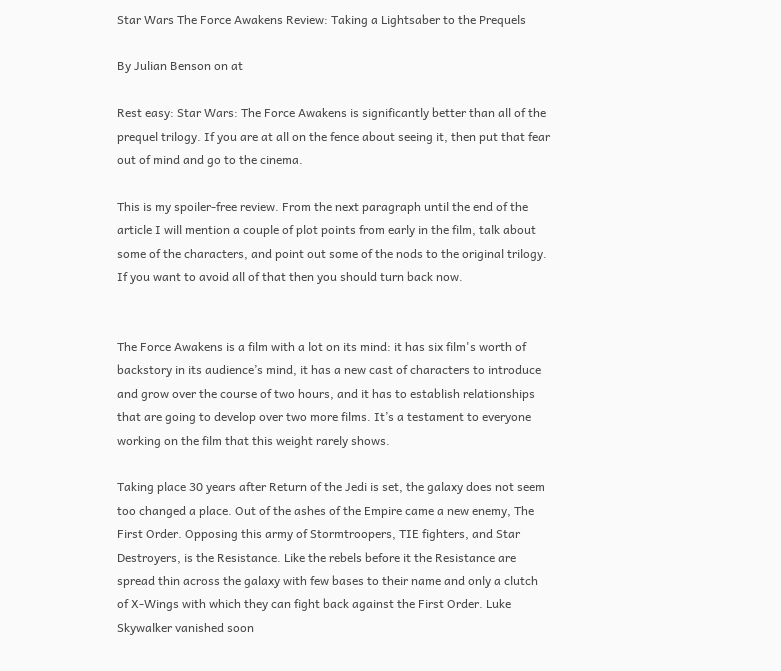Star Wars The Force Awakens Review: Taking a Lightsaber to the Prequels

By Julian Benson on at

Rest easy: Star Wars: The Force Awakens is significantly better than all of the prequel trilogy. If you are at all on the fence about seeing it, then put that fear out of mind and go to the cinema.

This is my spoiler-free review. From the next paragraph until the end of the article I will mention a couple of plot points from early in the film, talk about some of the characters, and point out some of the nods to the original trilogy. If you want to avoid all of that then you should turn back now.


The Force Awakens is a film with a lot on its mind: it has six film's worth of backstory in its audience’s mind, it has a new cast of characters to introduce and grow over the course of two hours, and it has to establish relationships that are going to develop over two more films. It’s a testament to everyone working on the film that this weight rarely shows.

Taking place 30 years after Return of the Jedi is set, the galaxy does not seem too changed a place. Out of the ashes of the Empire came a new enemy, The First Order. Opposing this army of Stormtroopers, TIE fighters, and Star Destroyers, is the Resistance. Like the rebels before it the Resistance are spread thin across the galaxy with few bases to their name and only a clutch of X-Wings with which they can fight back against the First Order. Luke Skywalker vanished soon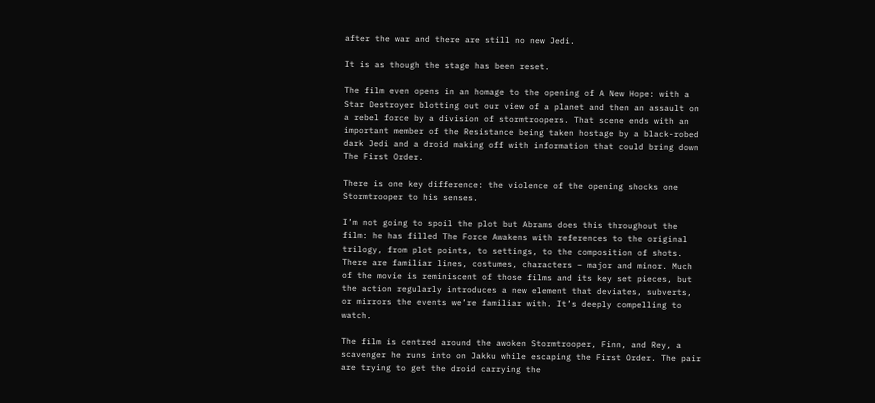after the war and there are still no new Jedi.

It is as though the stage has been reset.

The film even opens in an homage to the opening of A New Hope: with a Star Destroyer blotting out our view of a planet and then an assault on a rebel force by a division of stormtroopers. That scene ends with an important member of the Resistance being taken hostage by a black-robed dark Jedi and a droid making off with information that could bring down The First Order.

There is one key difference: the violence of the opening shocks one Stormtrooper to his senses.

I’m not going to spoil the plot but Abrams does this throughout the film: he has filled The Force Awakens with references to the original trilogy, from plot points, to settings, to the composition of shots. There are familiar lines, costumes, characters – major and minor. Much of the movie is reminiscent of those films and its key set pieces, but the action regularly introduces a new element that deviates, subverts, or mirrors the events we’re familiar with. It’s deeply compelling to watch.

The film is centred around the awoken Stormtrooper, Finn, and Rey, a scavenger he runs into on Jakku while escaping the First Order. The pair are trying to get the droid carrying the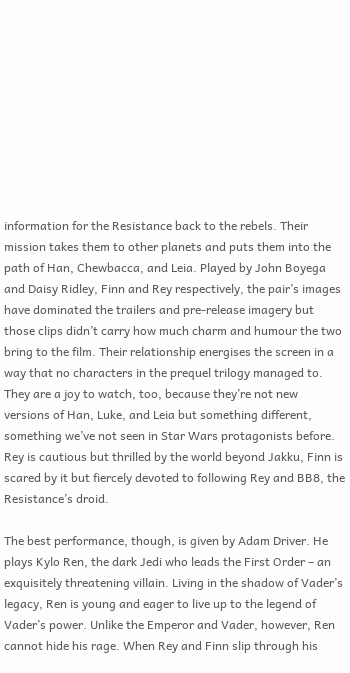information for the Resistance back to the rebels. Their mission takes them to other planets and puts them into the path of Han, Chewbacca, and Leia. Played by John Boyega and Daisy Ridley, Finn and Rey respectively, the pair’s images have dominated the trailers and pre-release imagery but those clips didn’t carry how much charm and humour the two bring to the film. Their relationship energises the screen in a way that no characters in the prequel trilogy managed to. They are a joy to watch, too, because they’re not new versions of Han, Luke, and Leia but something different, something we’ve not seen in Star Wars protagonists before. Rey is cautious but thrilled by the world beyond Jakku, Finn is scared by it but fiercely devoted to following Rey and BB8, the Resistance’s droid.

The best performance, though, is given by Adam Driver. He plays Kylo Ren, the dark Jedi who leads the First Order – an exquisitely threatening villain. Living in the shadow of Vader’s legacy, Ren is young and eager to live up to the legend of Vader’s power. Unlike the Emperor and Vader, however, Ren cannot hide his rage. When Rey and Finn slip through his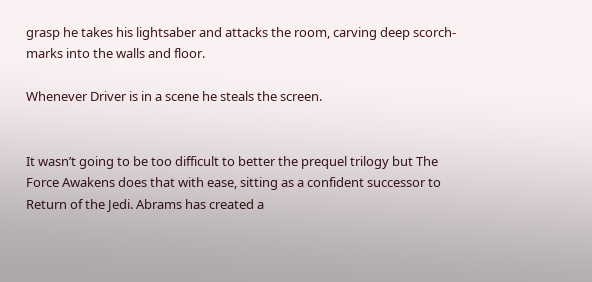grasp he takes his lightsaber and attacks the room, carving deep scorch-marks into the walls and floor.

Whenever Driver is in a scene he steals the screen.


It wasn’t going to be too difficult to better the prequel trilogy but The Force Awakens does that with ease, sitting as a confident successor to Return of the Jedi. Abrams has created a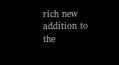rich new addition to the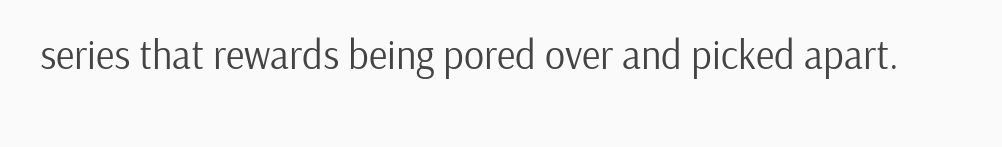series that rewards being pored over and picked apart.